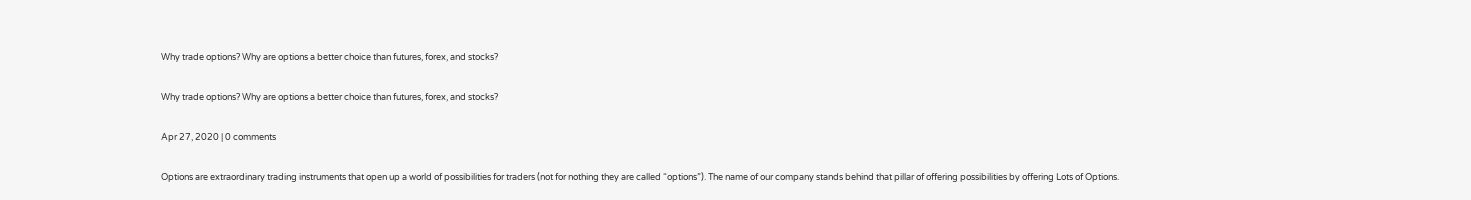Why trade options? Why are options a better choice than futures, forex, and stocks?

Why trade options? Why are options a better choice than futures, forex, and stocks?

Apr 27, 2020 | 0 comments

Options are extraordinary trading instruments that open up a world of possibilities for traders (not for nothing they are called “options”). The name of our company stands behind that pillar of offering possibilities by offering Lots of Options.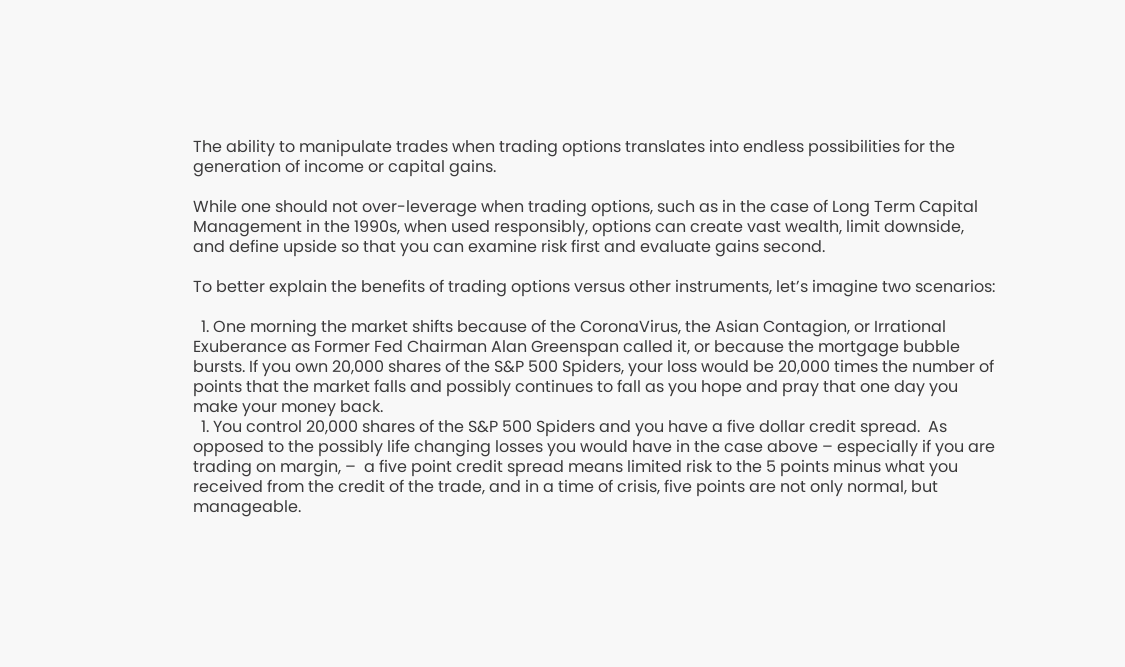The ability to manipulate trades when trading options translates into endless possibilities for the generation of income or capital gains.

While one should not over-leverage when trading options, such as in the case of Long Term Capital Management in the 1990s, when used responsibly, options can create vast wealth, limit downside, and define upside so that you can examine risk first and evaluate gains second.

To better explain the benefits of trading options versus other instruments, let’s imagine two scenarios:

  1. One morning the market shifts because of the CoronaVirus, the Asian Contagion, or Irrational Exuberance as Former Fed Chairman Alan Greenspan called it, or because the mortgage bubble bursts. If you own 20,000 shares of the S&P 500 Spiders, your loss would be 20,000 times the number of points that the market falls and possibly continues to fall as you hope and pray that one day you make your money back.
  1. You control 20,000 shares of the S&P 500 Spiders and you have a five dollar credit spread.  As opposed to the possibly life changing losses you would have in the case above – especially if you are trading on margin, –  a five point credit spread means limited risk to the 5 points minus what you received from the credit of the trade, and in a time of crisis, five points are not only normal, but manageable.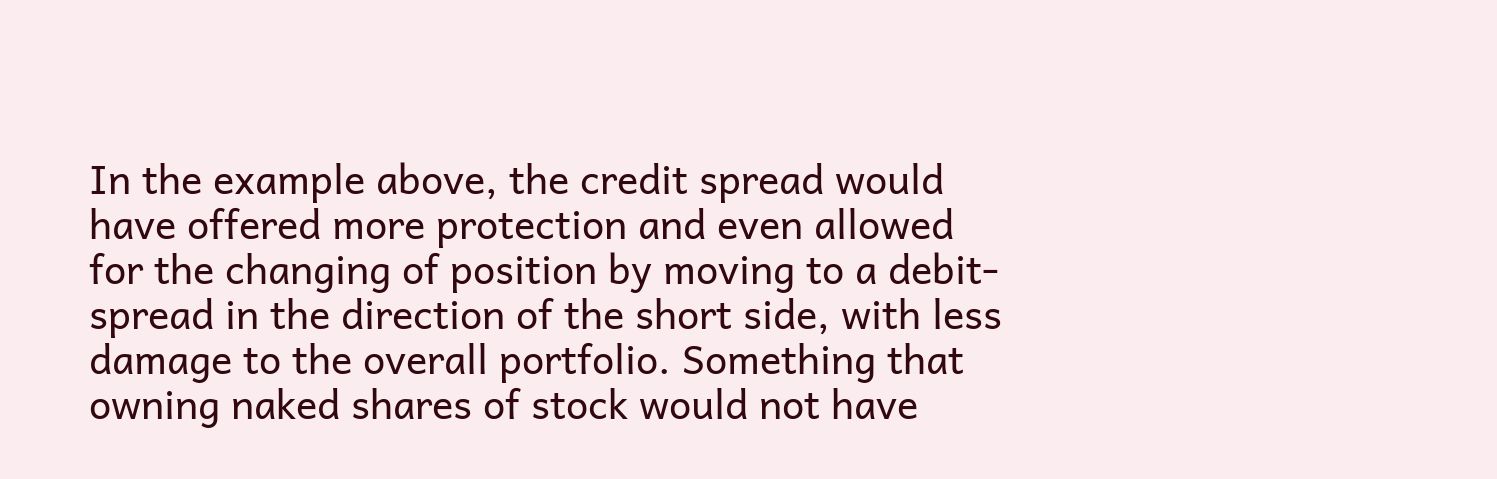In the example above, the credit spread would have offered more protection and even allowed for the changing of position by moving to a debit-spread in the direction of the short side, with less damage to the overall portfolio. Something that owning naked shares of stock would not have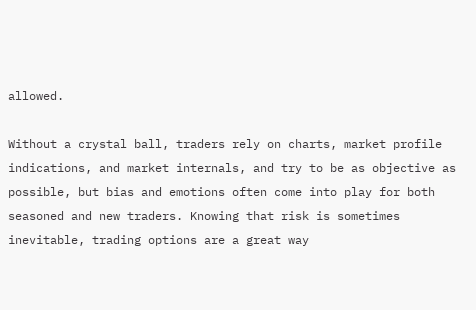allowed.

Without a crystal ball, traders rely on charts, market profile indications, and market internals, and try to be as objective as possible, but bias and emotions often come into play for both seasoned and new traders. Knowing that risk is sometimes inevitable, trading options are a great way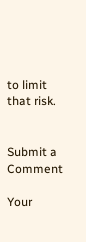to limit that risk.


Submit a Comment

Your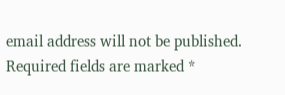email address will not be published. Required fields are marked *